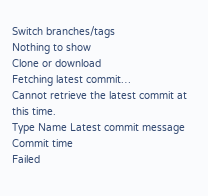Switch branches/tags
Nothing to show
Clone or download
Fetching latest commit…
Cannot retrieve the latest commit at this time.
Type Name Latest commit message Commit time
Failed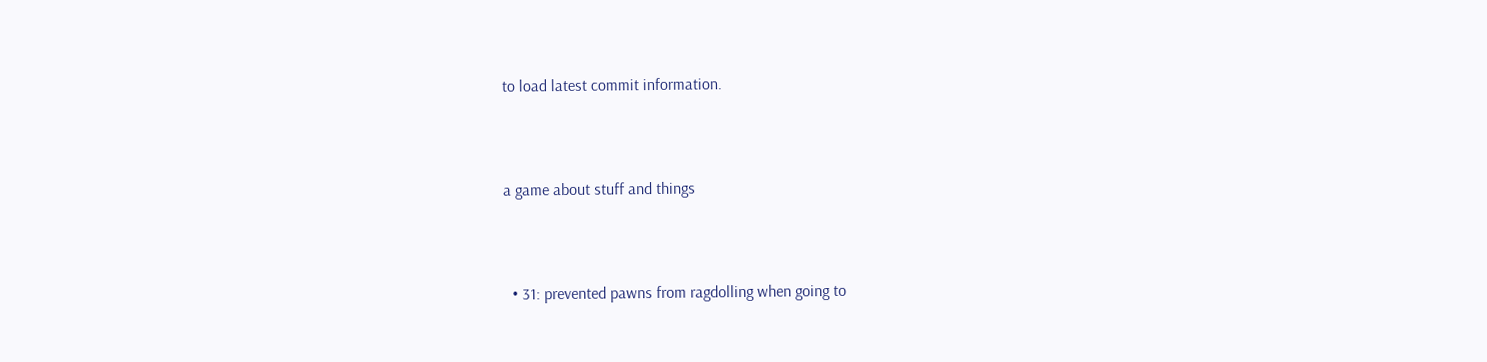to load latest commit information.



a game about stuff and things



  • 31: prevented pawns from ragdolling when going to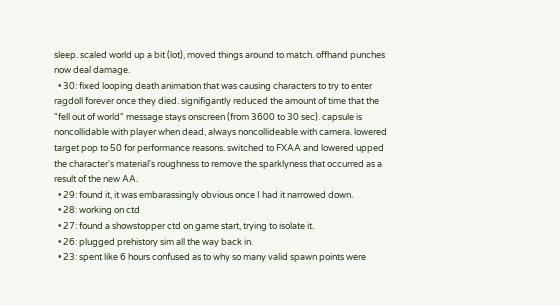sleep. scaled world up a bit (lot), moved things around to match. offhand punches now deal damage.
  • 30: fixed looping death animation that was causing characters to try to enter ragdoll forever once they died. signifigantly reduced the amount of time that the "fell out of world" message stays onscreen (from 3600 to 30 sec). capsule is noncollidable with player when dead, always noncollideable with camera. lowered target pop to 50 for performance reasons. switched to FXAA and lowered upped the character's material's roughness to remove the sparklyness that occurred as a result of the new AA.
  • 29: found it, it was embarassingly obvious once I had it narrowed down.
  • 28: working on ctd
  • 27: found a showstopper ctd on game start, trying to isolate it.
  • 26: plugged prehistory sim all the way back in.
  • 23: spent like 6 hours confused as to why so many valid spawn points were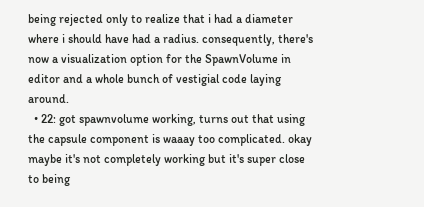being rejected only to realize that i had a diameter where i should have had a radius. consequently, there's now a visualization option for the SpawnVolume in editor and a whole bunch of vestigial code laying around.
  • 22: got spawnvolume working, turns out that using the capsule component is waaay too complicated. okay maybe it's not completely working but it's super close to being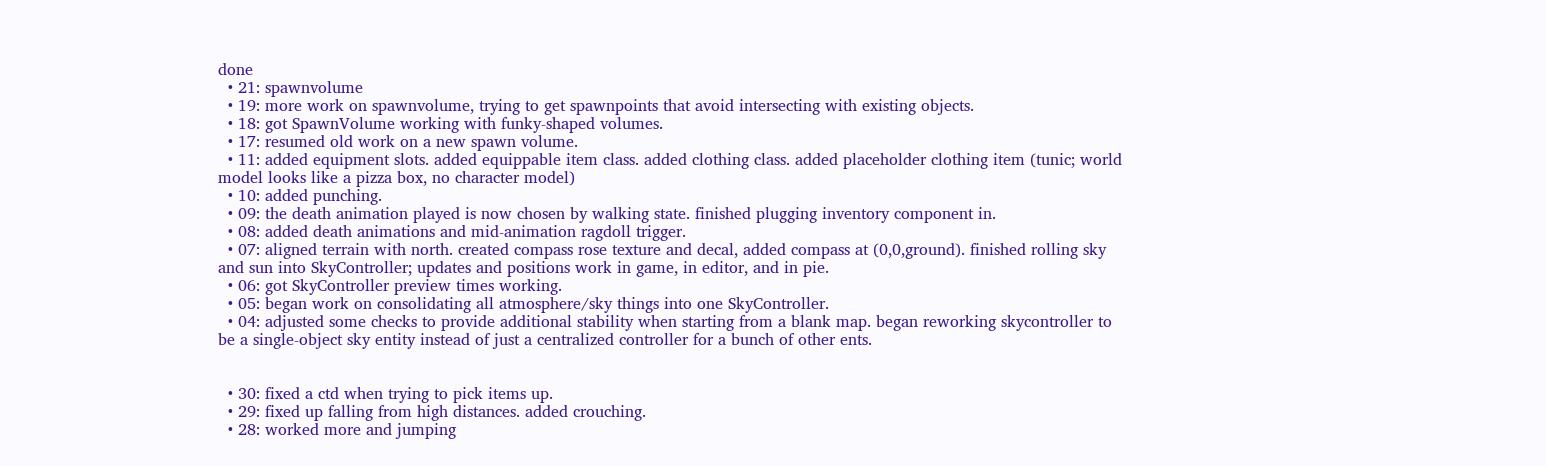done
  • 21: spawnvolume
  • 19: more work on spawnvolume, trying to get spawnpoints that avoid intersecting with existing objects.
  • 18: got SpawnVolume working with funky-shaped volumes.
  • 17: resumed old work on a new spawn volume.
  • 11: added equipment slots. added equippable item class. added clothing class. added placeholder clothing item (tunic; world model looks like a pizza box, no character model)
  • 10: added punching.
  • 09: the death animation played is now chosen by walking state. finished plugging inventory component in.
  • 08: added death animations and mid-animation ragdoll trigger.
  • 07: aligned terrain with north. created compass rose texture and decal, added compass at (0,0,ground). finished rolling sky and sun into SkyController; updates and positions work in game, in editor, and in pie.
  • 06: got SkyController preview times working.
  • 05: began work on consolidating all atmosphere/sky things into one SkyController.
  • 04: adjusted some checks to provide additional stability when starting from a blank map. began reworking skycontroller to be a single-object sky entity instead of just a centralized controller for a bunch of other ents.


  • 30: fixed a ctd when trying to pick items up.
  • 29: fixed up falling from high distances. added crouching.
  • 28: worked more and jumping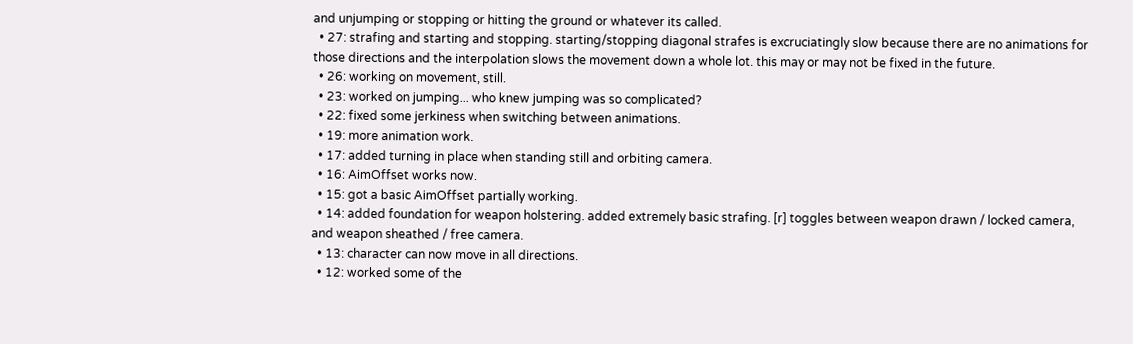and unjumping or stopping or hitting the ground or whatever its called.
  • 27: strafing and starting and stopping. starting/stopping diagonal strafes is excruciatingly slow because there are no animations for those directions and the interpolation slows the movement down a whole lot. this may or may not be fixed in the future.
  • 26: working on movement, still.
  • 23: worked on jumping... who knew jumping was so complicated?
  • 22: fixed some jerkiness when switching between animations.
  • 19: more animation work.
  • 17: added turning in place when standing still and orbiting camera.
  • 16: AimOffset works now.
  • 15: got a basic AimOffset partially working.
  • 14: added foundation for weapon holstering. added extremely basic strafing. [r] toggles between weapon drawn / locked camera, and weapon sheathed / free camera.
  • 13: character can now move in all directions.
  • 12: worked some of the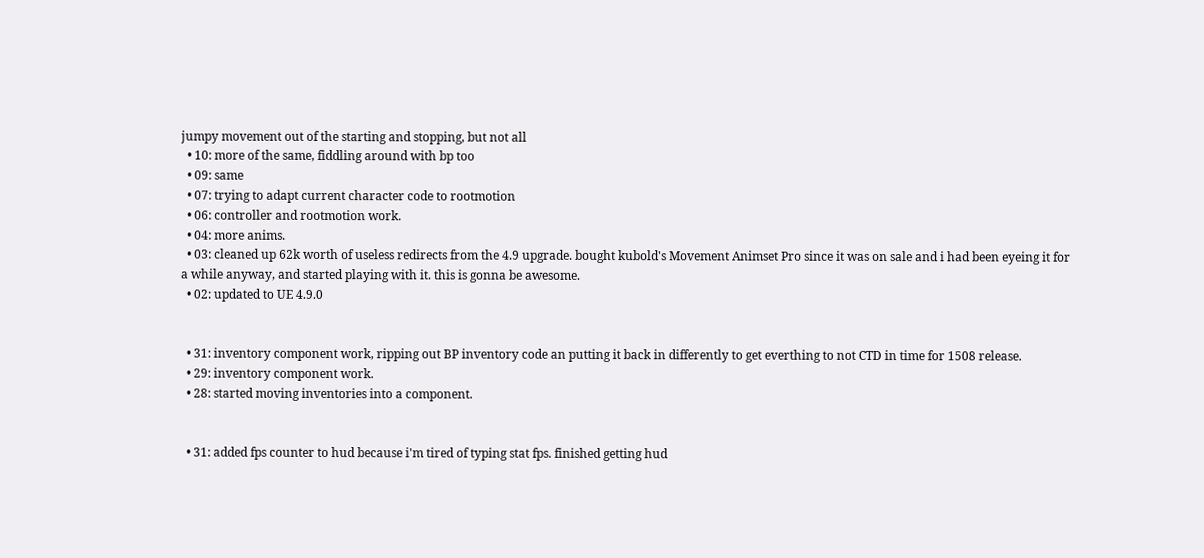jumpy movement out of the starting and stopping, but not all
  • 10: more of the same, fiddling around with bp too
  • 09: same
  • 07: trying to adapt current character code to rootmotion
  • 06: controller and rootmotion work.
  • 04: more anims.
  • 03: cleaned up 62k worth of useless redirects from the 4.9 upgrade. bought kubold's Movement Animset Pro since it was on sale and i had been eyeing it for a while anyway, and started playing with it. this is gonna be awesome.
  • 02: updated to UE 4.9.0


  • 31: inventory component work, ripping out BP inventory code an putting it back in differently to get everthing to not CTD in time for 1508 release.
  • 29: inventory component work.
  • 28: started moving inventories into a component.


  • 31: added fps counter to hud because i'm tired of typing stat fps. finished getting hud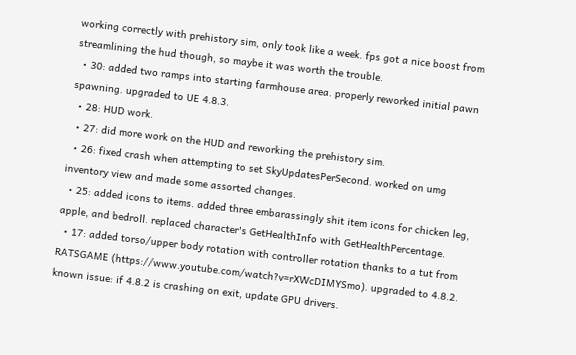working correctly with prehistory sim, only took like a week. fps got a nice boost from streamlining the hud though, so maybe it was worth the trouble.
  • 30: added two ramps into starting farmhouse area. properly reworked initial pawn spawning. upgraded to UE 4.8.3.
  • 28: HUD work.
  • 27: did more work on the HUD and reworking the prehistory sim.
  • 26: fixed crash when attempting to set SkyUpdatesPerSecond. worked on umg inventory view and made some assorted changes.
  • 25: added icons to items. added three embarassingly shit item icons for chicken leg, apple, and bedroll. replaced character's GetHealthInfo with GetHealthPercentage.
  • 17: added torso/upper body rotation with controller rotation thanks to a tut from RATSGAME (https://www.youtube.com/watch?v=rXWcDIMYSmo). upgraded to 4.8.2. known issue: if 4.8.2 is crashing on exit, update GPU drivers.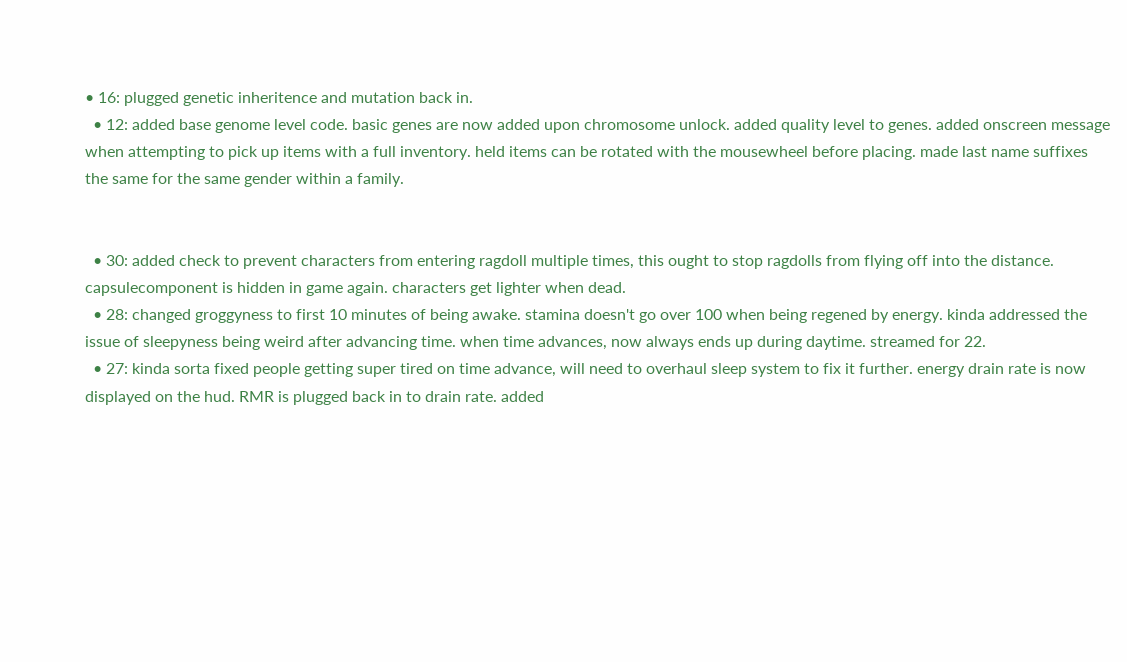• 16: plugged genetic inheritence and mutation back in.
  • 12: added base genome level code. basic genes are now added upon chromosome unlock. added quality level to genes. added onscreen message when attempting to pick up items with a full inventory. held items can be rotated with the mousewheel before placing. made last name suffixes the same for the same gender within a family.


  • 30: added check to prevent characters from entering ragdoll multiple times, this ought to stop ragdolls from flying off into the distance. capsulecomponent is hidden in game again. characters get lighter when dead.
  • 28: changed groggyness to first 10 minutes of being awake. stamina doesn't go over 100 when being regened by energy. kinda addressed the issue of sleepyness being weird after advancing time. when time advances, now always ends up during daytime. streamed for 22.
  • 27: kinda sorta fixed people getting super tired on time advance, will need to overhaul sleep system to fix it further. energy drain rate is now displayed on the hud. RMR is plugged back in to drain rate. added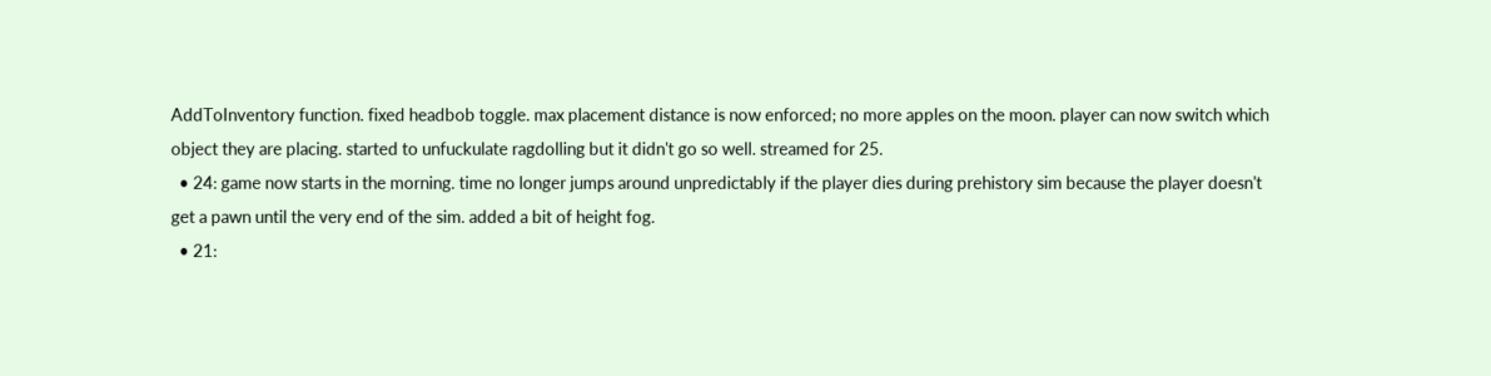AddToInventory function. fixed headbob toggle. max placement distance is now enforced; no more apples on the moon. player can now switch which object they are placing. started to unfuckulate ragdolling but it didn't go so well. streamed for 25.
  • 24: game now starts in the morning. time no longer jumps around unpredictably if the player dies during prehistory sim because the player doesn't get a pawn until the very end of the sim. added a bit of height fog.
  • 21: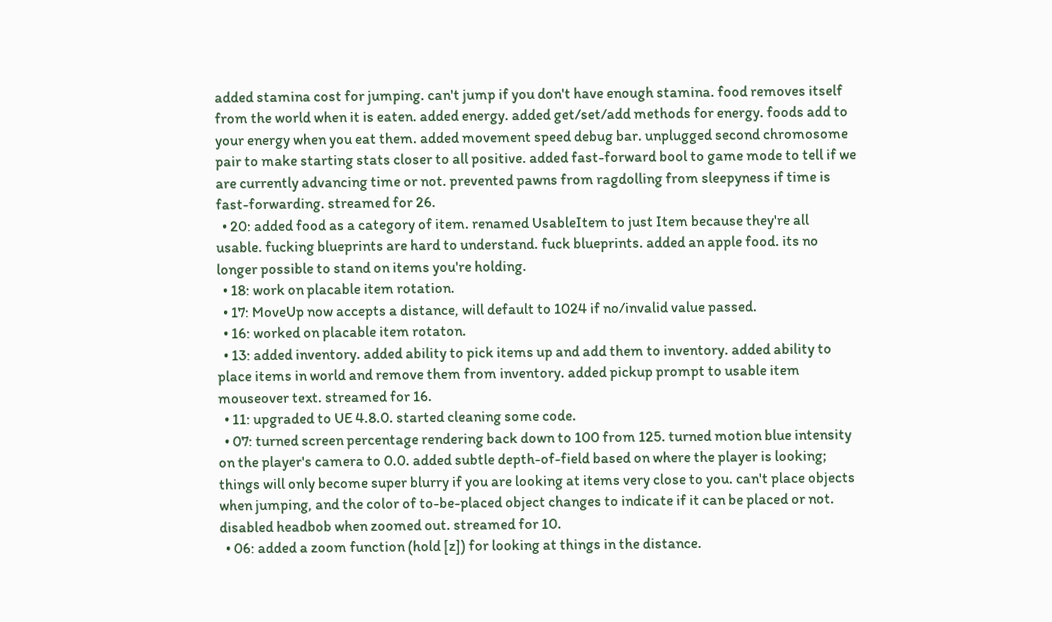added stamina cost for jumping. can't jump if you don't have enough stamina. food removes itself from the world when it is eaten. added energy. added get/set/add methods for energy. foods add to your energy when you eat them. added movement speed debug bar. unplugged second chromosome pair to make starting stats closer to all positive. added fast-forward bool to game mode to tell if we are currently advancing time or not. prevented pawns from ragdolling from sleepyness if time is fast-forwarding. streamed for 26.
  • 20: added food as a category of item. renamed UsableItem to just Item because they're all usable. fucking blueprints are hard to understand. fuck blueprints. added an apple food. its no longer possible to stand on items you're holding.
  • 18: work on placable item rotation.
  • 17: MoveUp now accepts a distance, will default to 1024 if no/invalid value passed.
  • 16: worked on placable item rotaton.
  • 13: added inventory. added ability to pick items up and add them to inventory. added ability to place items in world and remove them from inventory. added pickup prompt to usable item mouseover text. streamed for 16.
  • 11: upgraded to UE 4.8.0. started cleaning some code.
  • 07: turned screen percentage rendering back down to 100 from 125. turned motion blue intensity on the player's camera to 0.0. added subtle depth-of-field based on where the player is looking; things will only become super blurry if you are looking at items very close to you. can't place objects when jumping, and the color of to-be-placed object changes to indicate if it can be placed or not. disabled headbob when zoomed out. streamed for 10.
  • 06: added a zoom function (hold [z]) for looking at things in the distance.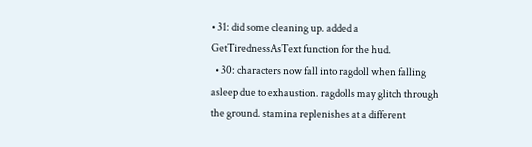• 31: did some cleaning up. added a GetTirednessAsText function for the hud.
  • 30: characters now fall into ragdoll when falling asleep due to exhaustion. ragdolls may glitch through the ground. stamina replenishes at a different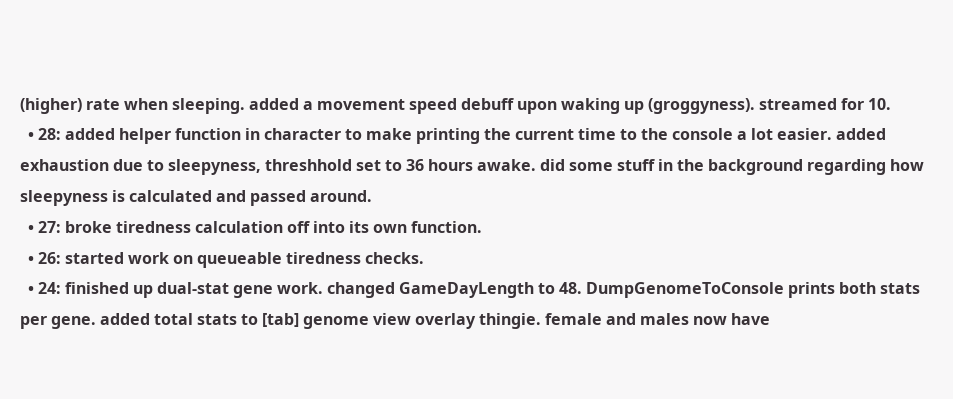(higher) rate when sleeping. added a movement speed debuff upon waking up (groggyness). streamed for 10.
  • 28: added helper function in character to make printing the current time to the console a lot easier. added exhaustion due to sleepyness, threshhold set to 36 hours awake. did some stuff in the background regarding how sleepyness is calculated and passed around.
  • 27: broke tiredness calculation off into its own function.
  • 26: started work on queueable tiredness checks.
  • 24: finished up dual-stat gene work. changed GameDayLength to 48. DumpGenomeToConsole prints both stats per gene. added total stats to [tab] genome view overlay thingie. female and males now have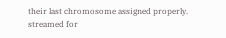their last chromosome assigned properly. streamed for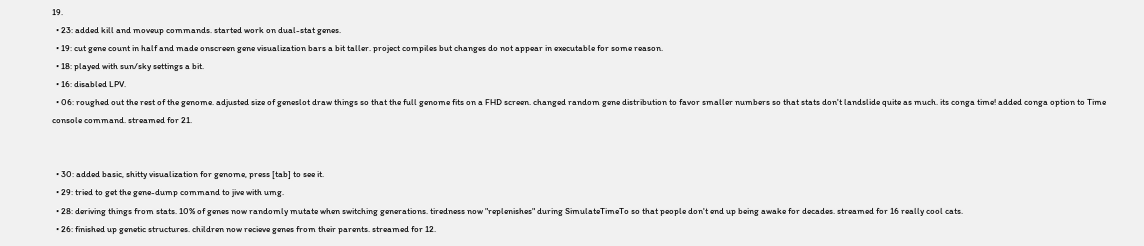19.
  • 23: added kill and moveup commands. started work on dual-stat genes.
  • 19: cut gene count in half and made onscreen gene visualization bars a bit taller. project compiles but changes do not appear in executable for some reason.
  • 18: played with sun/sky settings a bit.
  • 16: disabled LPV.
  • 06: roughed out the rest of the genome. adjusted size of geneslot draw things so that the full genome fits on a FHD screen. changed random gene distribution to favor smaller numbers so that stats don't landslide quite as much. its conga time! added conga option to Time console command. streamed for 21.


  • 30: added basic, shitty visualization for genome, press [tab] to see it.
  • 29: tried to get the gene-dump command to jive with umg.
  • 28: deriving things from stats. 10% of genes now randomly mutate when switching generations. tiredness now "replenishes" during SimulateTimeTo so that people don't end up being awake for decades. streamed for 16 really cool cats.
  • 26: finished up genetic structures. children now recieve genes from their parents. streamed for 12.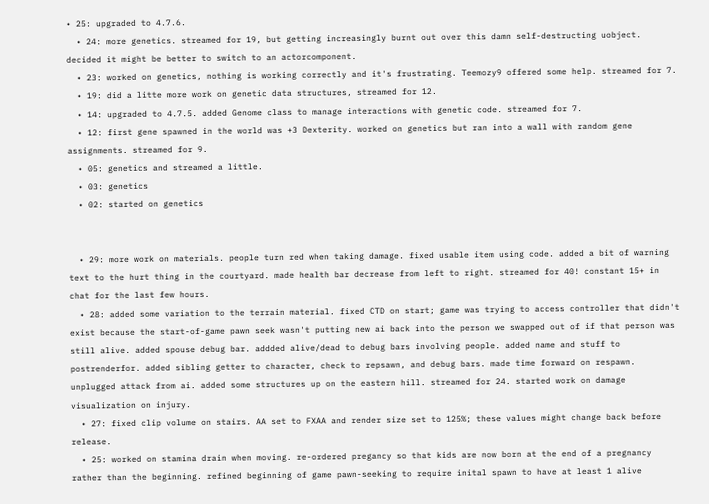• 25: upgraded to 4.7.6.
  • 24: more genetics. streamed for 19, but getting increasingly burnt out over this damn self-destructing uobject. decided it might be better to switch to an actorcomponent.
  • 23: worked on genetics, nothing is working correctly and it's frustrating. Teemozy9 offered some help. streamed for 7.
  • 19: did a litte more work on genetic data structures, streamed for 12.
  • 14: upgraded to 4.7.5. added Genome class to manage interactions with genetic code. streamed for 7.
  • 12: first gene spawned in the world was +3 Dexterity. worked on genetics but ran into a wall with random gene assignments. streamed for 9.
  • 05: genetics and streamed a little.
  • 03: genetics
  • 02: started on genetics


  • 29: more work on materials. people turn red when taking damage. fixed usable item using code. added a bit of warning text to the hurt thing in the courtyard. made health bar decrease from left to right. streamed for 40! constant 15+ in chat for the last few hours.
  • 28: added some variation to the terrain material. fixed CTD on start; game was trying to access controller that didn't exist because the start-of-game pawn seek wasn't putting new ai back into the person we swapped out of if that person was still alive. added spouse debug bar. addded alive/dead to debug bars involving people. added name and stuff to postrenderfor. added sibling getter to character, check to repsawn, and debug bars. made time forward on respawn. unplugged attack from ai. added some structures up on the eastern hill. streamed for 24. started work on damage visualization on injury.
  • 27: fixed clip volume on stairs. AA set to FXAA and render size set to 125%; these values might change back before release.
  • 25: worked on stamina drain when moving. re-ordered pregancy so that kids are now born at the end of a pregnancy rather than the beginning. refined beginning of game pawn-seeking to require inital spawn to have at least 1 alive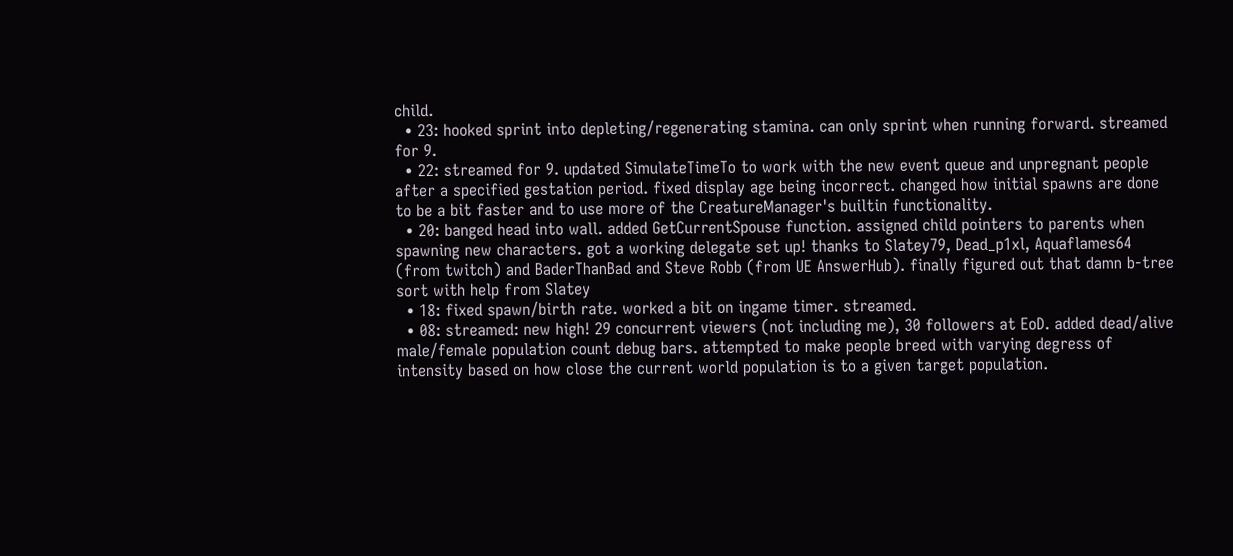child.
  • 23: hooked sprint into depleting/regenerating stamina. can only sprint when running forward. streamed for 9.
  • 22: streamed for 9. updated SimulateTimeTo to work with the new event queue and unpregnant people after a specified gestation period. fixed display age being incorrect. changed how initial spawns are done to be a bit faster and to use more of the CreatureManager's builtin functionality.
  • 20: banged head into wall. added GetCurrentSpouse function. assigned child pointers to parents when spawning new characters. got a working delegate set up! thanks to Slatey79, Dead_p1xl, Aquaflames64 (from twitch) and BaderThanBad and Steve Robb (from UE AnswerHub). finally figured out that damn b-tree sort with help from Slatey
  • 18: fixed spawn/birth rate. worked a bit on ingame timer. streamed.
  • 08: streamed: new high! 29 concurrent viewers (not including me), 30 followers at EoD. added dead/alive male/female population count debug bars. attempted to make people breed with varying degress of intensity based on how close the current world population is to a given target population.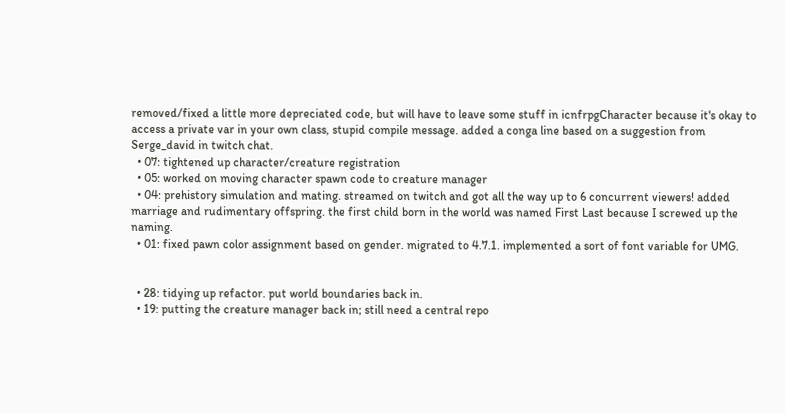removed/fixed a little more depreciated code, but will have to leave some stuff in icnfrpgCharacter because it's okay to access a private var in your own class, stupid compile message. added a conga line based on a suggestion from Serge_david in twitch chat.
  • 07: tightened up character/creature registration
  • 05: worked on moving character spawn code to creature manager
  • 04: prehistory simulation and mating. streamed on twitch and got all the way up to 6 concurrent viewers! added marriage and rudimentary offspring. the first child born in the world was named First Last because I screwed up the naming.
  • 01: fixed pawn color assignment based on gender. migrated to 4.7.1. implemented a sort of font variable for UMG.


  • 28: tidying up refactor. put world boundaries back in.
  • 19: putting the creature manager back in; still need a central repo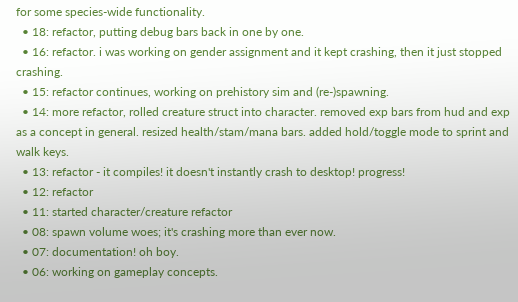for some species-wide functionality.
  • 18: refactor, putting debug bars back in one by one.
  • 16: refactor. i was working on gender assignment and it kept crashing, then it just stopped crashing.
  • 15: refactor continues, working on prehistory sim and (re-)spawning.
  • 14: more refactor, rolled creature struct into character. removed exp bars from hud and exp as a concept in general. resized health/stam/mana bars. added hold/toggle mode to sprint and walk keys.
  • 13: refactor - it compiles! it doesn't instantly crash to desktop! progress!
  • 12: refactor
  • 11: started character/creature refactor
  • 08: spawn volume woes; it's crashing more than ever now.
  • 07: documentation! oh boy.
  • 06: working on gameplay concepts.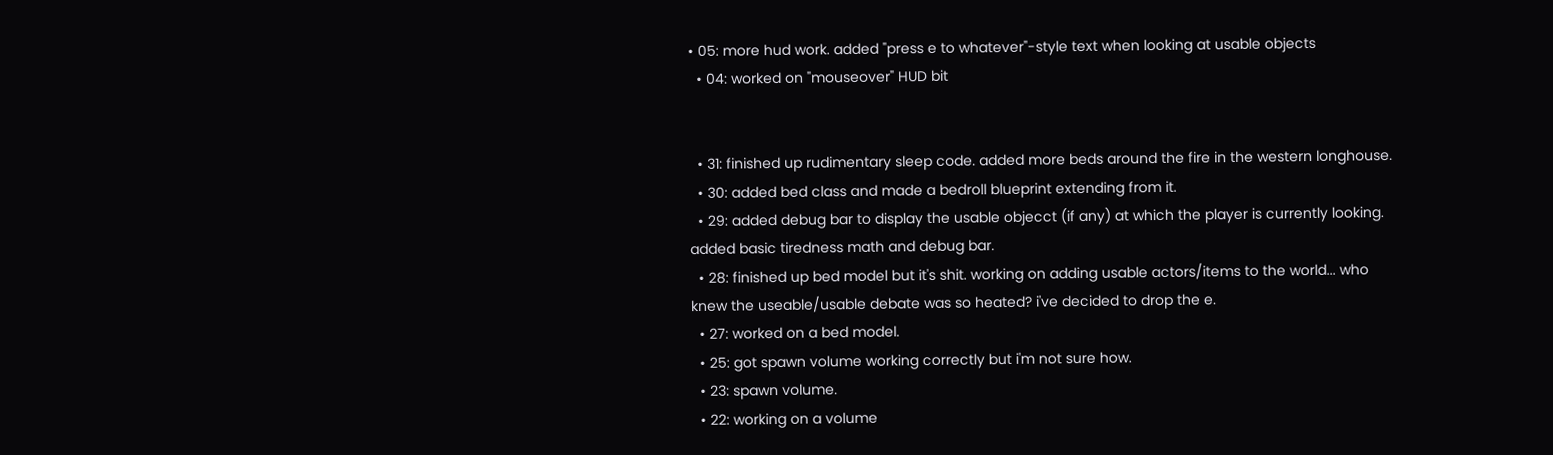• 05: more hud work. added "press e to whatever"-style text when looking at usable objects
  • 04: worked on "mouseover" HUD bit


  • 31: finished up rudimentary sleep code. added more beds around the fire in the western longhouse.
  • 30: added bed class and made a bedroll blueprint extending from it.
  • 29: added debug bar to display the usable objecct (if any) at which the player is currently looking. added basic tiredness math and debug bar.
  • 28: finished up bed model but it's shit. working on adding usable actors/items to the world... who knew the useable/usable debate was so heated? i've decided to drop the e.
  • 27: worked on a bed model.
  • 25: got spawn volume working correctly but i'm not sure how.
  • 23: spawn volume.
  • 22: working on a volume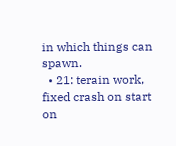in which things can spawn.
  • 21: terain work, fixed crash on start on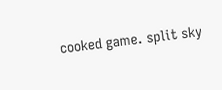cooked game. split sky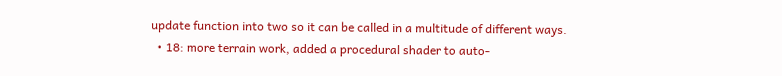update function into two so it can be called in a multitude of different ways.
  • 18: more terrain work, added a procedural shader to auto-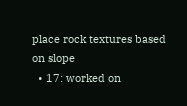place rock textures based on slope
  • 17: worked on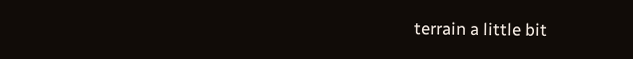terrain a little bit